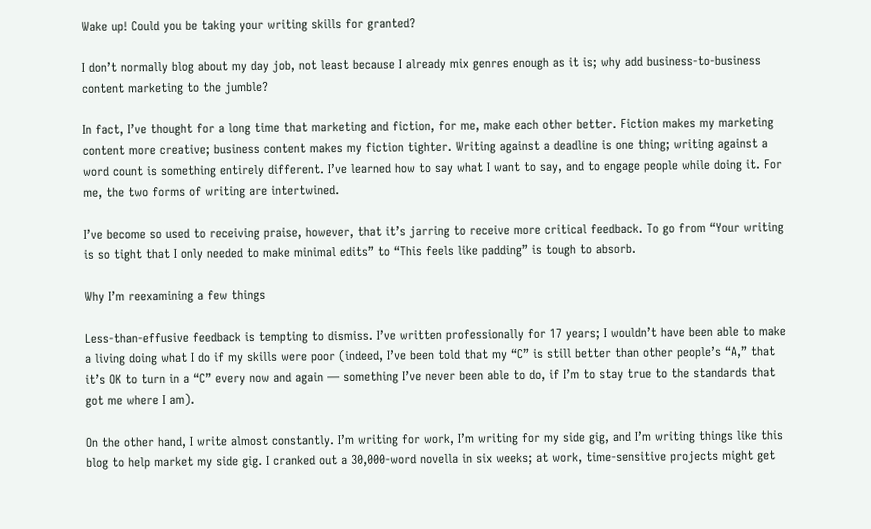Wake up! Could you be taking your writing skills for granted?

I don’t normally blog about my day job, not least because I already mix genres enough as it is; why add business-to-business content marketing to the jumble?

In fact, I’ve thought for a long time that marketing and fiction, for me, make each other better. Fiction makes my marketing content more creative; business content makes my fiction tighter. Writing against a deadline is one thing; writing against a word count is something entirely different. I’ve learned how to say what I want to say, and to engage people while doing it. For me, the two forms of writing are intertwined.

I’ve become so used to receiving praise, however, that it’s jarring to receive more critical feedback. To go from “Your writing is so tight that I only needed to make minimal edits” to “This feels like padding” is tough to absorb.

Why I’m reexamining a few things

Less-than-effusive feedback is tempting to dismiss. I’ve written professionally for 17 years; I wouldn’t have been able to make a living doing what I do if my skills were poor (indeed, I’ve been told that my “C” is still better than other people’s “A,” that it’s OK to turn in a “C” every now and again — something I’ve never been able to do, if I’m to stay true to the standards that got me where I am).

On the other hand, I write almost constantly. I’m writing for work, I’m writing for my side gig, and I’m writing things like this blog to help market my side gig. I cranked out a 30,000-word novella in six weeks; at work, time-sensitive projects might get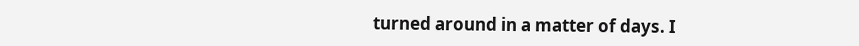turned around in a matter of days. I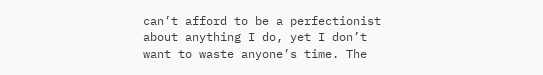can’t afford to be a perfectionist about anything I do, yet I don’t want to waste anyone’s time. The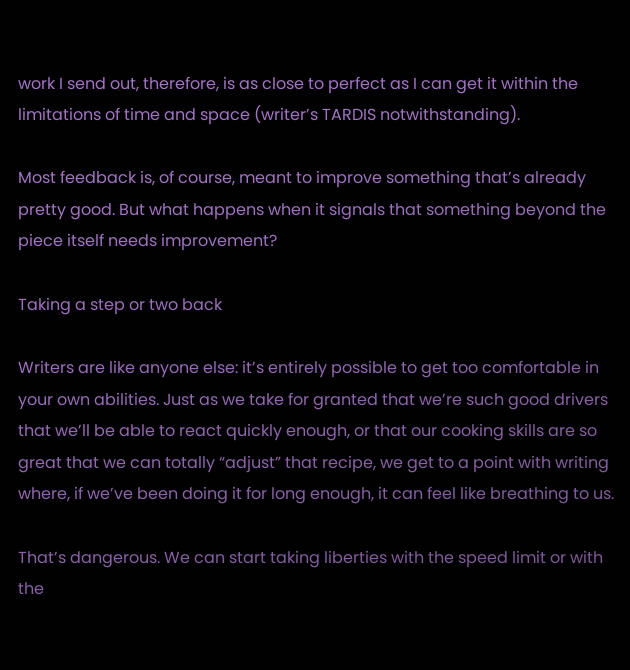work I send out, therefore, is as close to perfect as I can get it within the limitations of time and space (writer’s TARDIS notwithstanding).

Most feedback is, of course, meant to improve something that’s already pretty good. But what happens when it signals that something beyond the piece itself needs improvement?

Taking a step or two back

Writers are like anyone else: it’s entirely possible to get too comfortable in your own abilities. Just as we take for granted that we’re such good drivers that we’ll be able to react quickly enough, or that our cooking skills are so great that we can totally “adjust” that recipe, we get to a point with writing where, if we’ve been doing it for long enough, it can feel like breathing to us.

That’s dangerous. We can start taking liberties with the speed limit or with the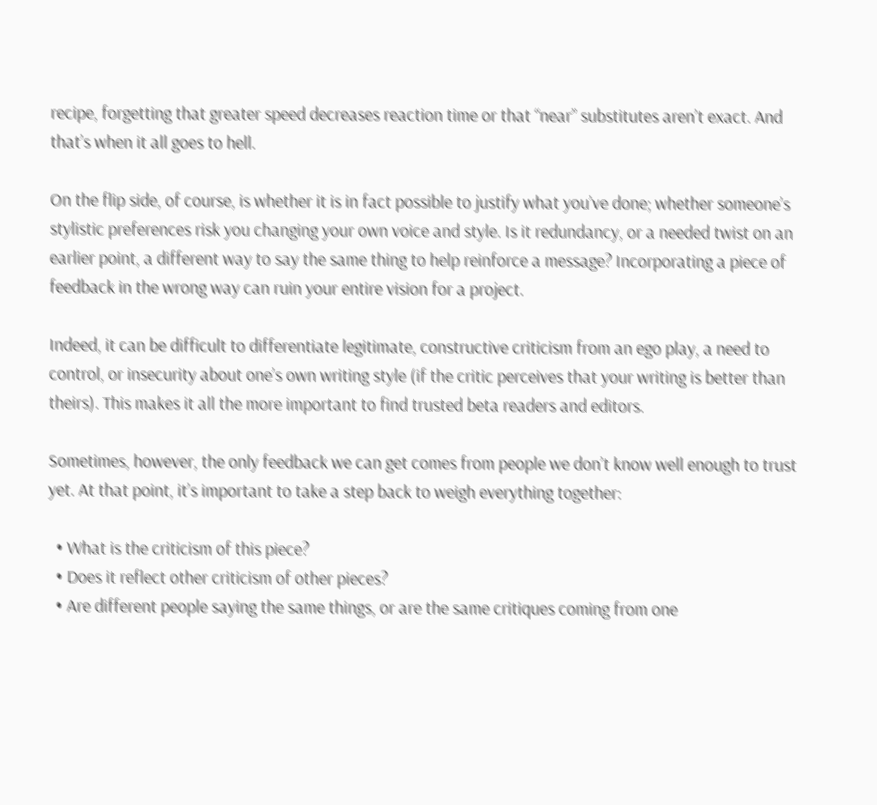recipe, forgetting that greater speed decreases reaction time or that “near” substitutes aren’t exact. And that’s when it all goes to hell.

On the flip side, of course, is whether it is in fact possible to justify what you’ve done; whether someone’s stylistic preferences risk you changing your own voice and style. Is it redundancy, or a needed twist on an earlier point, a different way to say the same thing to help reinforce a message? Incorporating a piece of feedback in the wrong way can ruin your entire vision for a project.

Indeed, it can be difficult to differentiate legitimate, constructive criticism from an ego play, a need to control, or insecurity about one’s own writing style (if the critic perceives that your writing is better than theirs). This makes it all the more important to find trusted beta readers and editors.

Sometimes, however, the only feedback we can get comes from people we don’t know well enough to trust yet. At that point, it’s important to take a step back to weigh everything together:

  • What is the criticism of this piece?
  • Does it reflect other criticism of other pieces?
  • Are different people saying the same things, or are the same critiques coming from one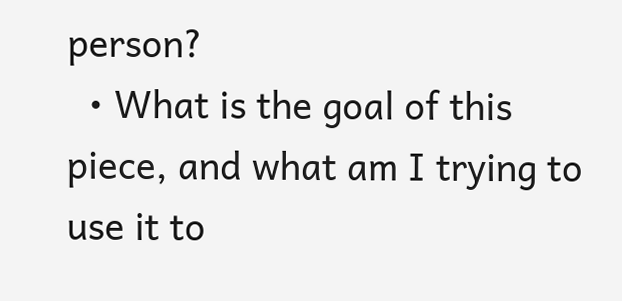person?
  • What is the goal of this piece, and what am I trying to use it to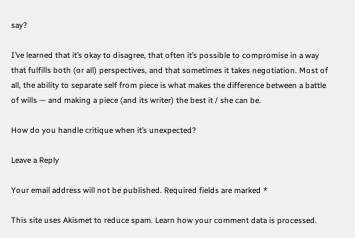say?

I’ve learned that it’s okay to disagree, that often it’s possible to compromise in a way that fulfills both (or all) perspectives, and that sometimes it takes negotiation. Most of all, the ability to separate self from piece is what makes the difference between a battle of wills — and making a piece (and its writer) the best it / she can be.

How do you handle critique when it’s unexpected?

Leave a Reply

Your email address will not be published. Required fields are marked *

This site uses Akismet to reduce spam. Learn how your comment data is processed.